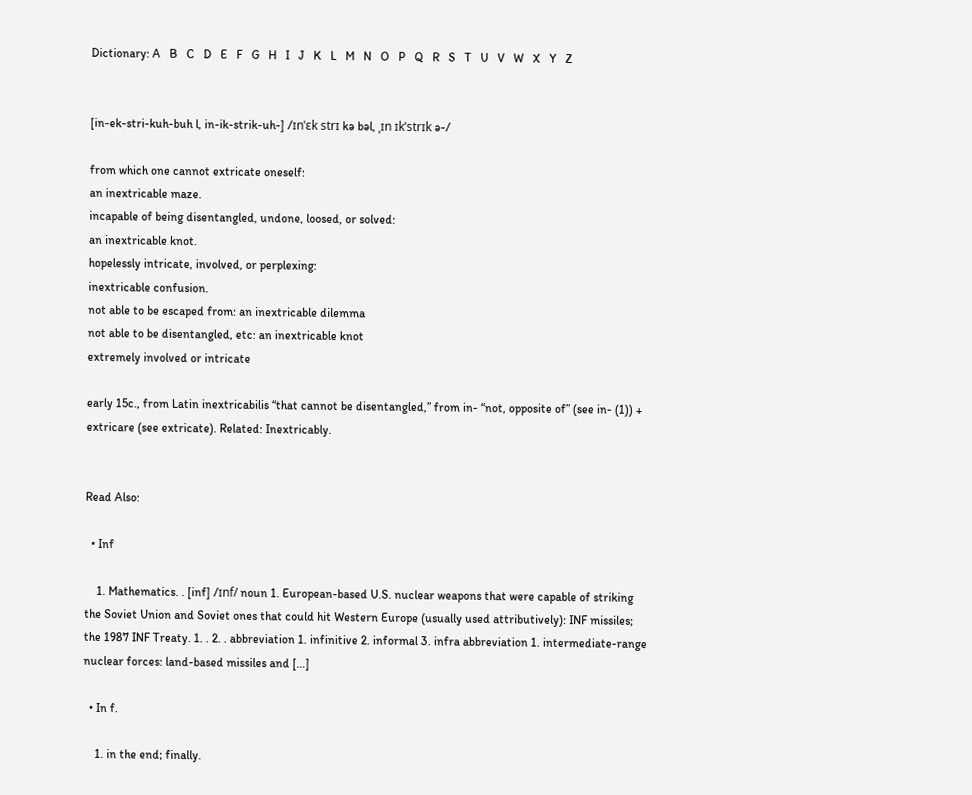Dictionary: A   B   C   D   E   F   G   H   I   J   K   L   M   N   O   P   Q   R   S   T   U   V   W   X   Y   Z


[in-ek-stri-kuh-buh l, in-ik-strik-uh-] /ɪnˈɛk strɪ kə bəl, ˌɪn ɪkˈstrɪk ə-/

from which one cannot extricate oneself:
an inextricable maze.
incapable of being disentangled, undone, loosed, or solved:
an inextricable knot.
hopelessly intricate, involved, or perplexing:
inextricable confusion.
not able to be escaped from: an inextricable dilemma
not able to be disentangled, etc: an inextricable knot
extremely involved or intricate

early 15c., from Latin inextricabilis “that cannot be disentangled,” from in- “not, opposite of” (see in- (1)) + extricare (see extricate). Related: Inextricably.


Read Also:

  • Inf

    1. Mathematics. . [inf] /ɪnf/ noun 1. European-based U.S. nuclear weapons that were capable of striking the Soviet Union and Soviet ones that could hit Western Europe (usually used attributively): INF missiles; the 1987 INF Treaty. 1. . 2. . abbreviation 1. infinitive 2. informal 3. infra abbreviation 1. intermediate-range nuclear forces: land-based missiles and […]

  • In f.

    1. in the end; finally.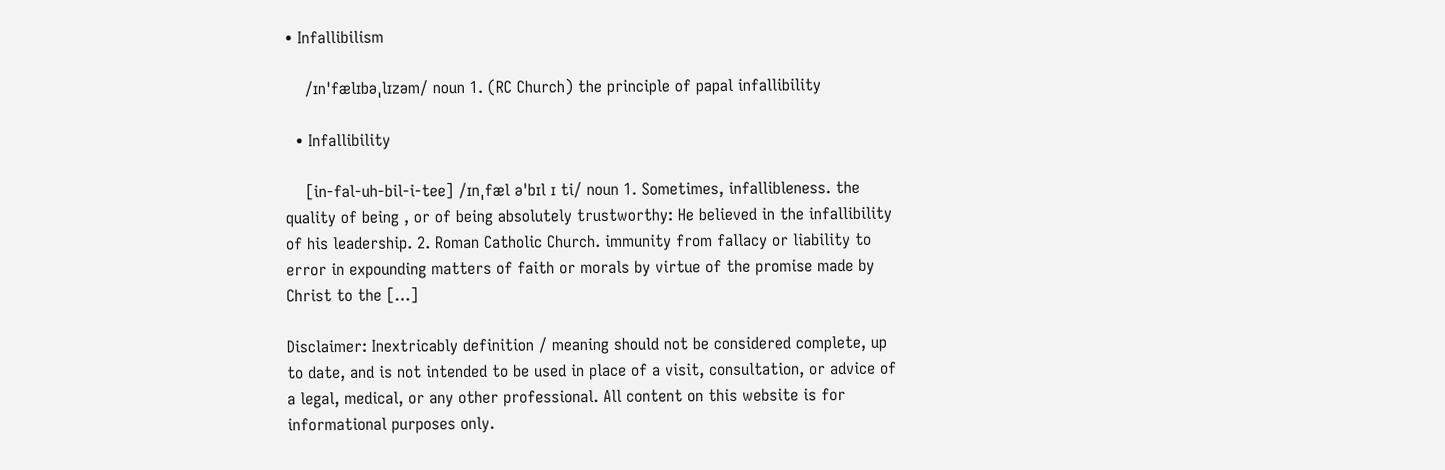• Infallibilism

    /ɪnˈfælɪbəˌlɪzəm/ noun 1. (RC Church) the principle of papal infallibility

  • Infallibility

    [in-fal-uh-bil-i-tee] /ɪnˌfæl əˈbɪl ɪ ti/ noun 1. Sometimes, infallibleness. the quality of being , or of being absolutely trustworthy: He believed in the infallibility of his leadership. 2. Roman Catholic Church. immunity from fallacy or liability to error in expounding matters of faith or morals by virtue of the promise made by Christ to the […]

Disclaimer: Inextricably definition / meaning should not be considered complete, up to date, and is not intended to be used in place of a visit, consultation, or advice of a legal, medical, or any other professional. All content on this website is for informational purposes only.